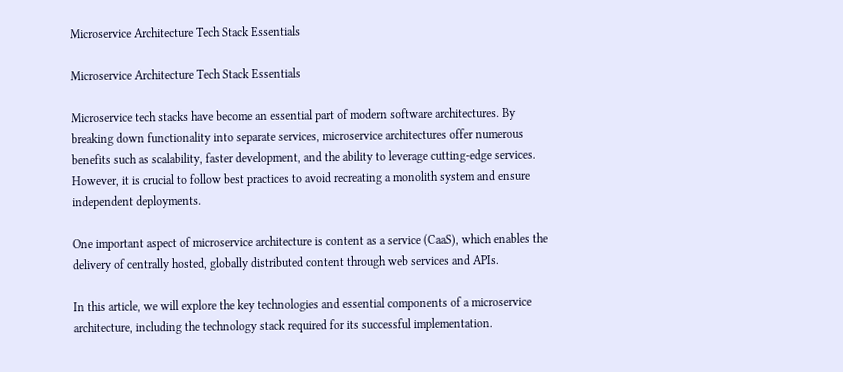Microservice Architecture Tech Stack Essentials

Microservice Architecture Tech Stack Essentials

Microservice tech stacks have become an essential part of modern software architectures. By breaking down functionality into separate services, microservice architectures offer numerous benefits such as scalability, faster development, and the ability to leverage cutting-edge services. However, it is crucial to follow best practices to avoid recreating a monolith system and ensure independent deployments.

One important aspect of microservice architecture is content as a service (CaaS), which enables the delivery of centrally hosted, globally distributed content through web services and APIs.

In this article, we will explore the key technologies and essential components of a microservice architecture, including the technology stack required for its successful implementation.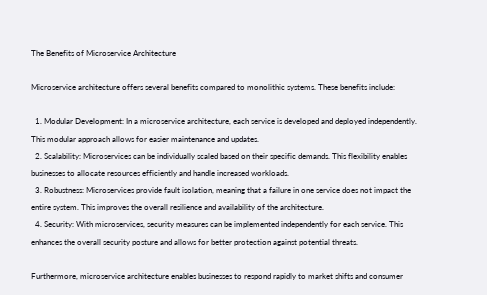The Benefits of Microservice Architecture

Microservice architecture offers several benefits compared to monolithic systems. These benefits include:

  1. Modular Development: In a microservice architecture, each service is developed and deployed independently. This modular approach allows for easier maintenance and updates.
  2. Scalability: Microservices can be individually scaled based on their specific demands. This flexibility enables businesses to allocate resources efficiently and handle increased workloads.
  3. Robustness: Microservices provide fault isolation, meaning that a failure in one service does not impact the entire system. This improves the overall resilience and availability of the architecture.
  4. Security: With microservices, security measures can be implemented independently for each service. This enhances the overall security posture and allows for better protection against potential threats.

Furthermore, microservice architecture enables businesses to respond rapidly to market shifts and consumer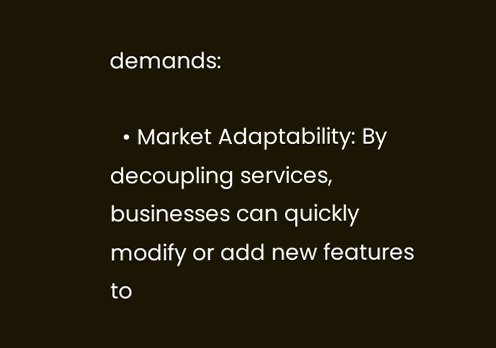demands:

  • Market Adaptability: By decoupling services, businesses can quickly modify or add new features to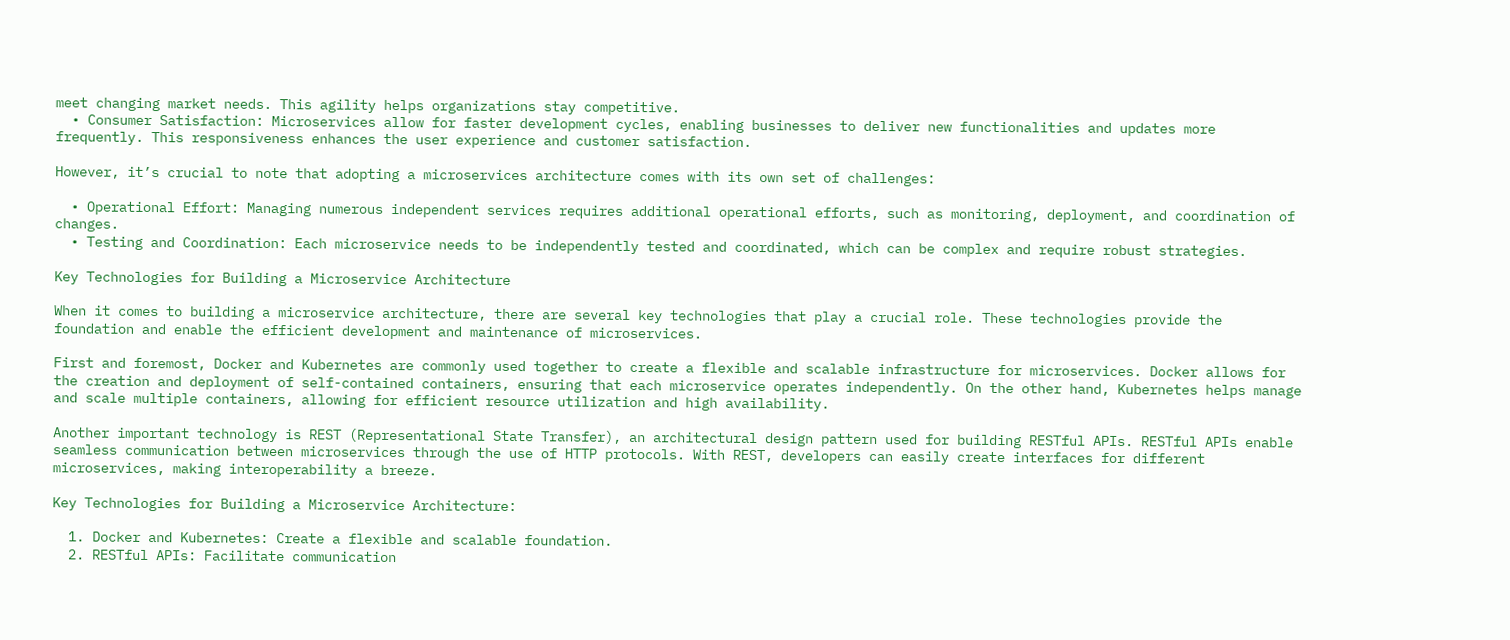meet changing market needs. This agility helps organizations stay competitive.
  • Consumer Satisfaction: Microservices allow for faster development cycles, enabling businesses to deliver new functionalities and updates more frequently. This responsiveness enhances the user experience and customer satisfaction.

However, it’s crucial to note that adopting a microservices architecture comes with its own set of challenges:

  • Operational Effort: Managing numerous independent services requires additional operational efforts, such as monitoring, deployment, and coordination of changes.
  • Testing and Coordination: Each microservice needs to be independently tested and coordinated, which can be complex and require robust strategies.

Key Technologies for Building a Microservice Architecture

When it comes to building a microservice architecture, there are several key technologies that play a crucial role. These technologies provide the foundation and enable the efficient development and maintenance of microservices.

First and foremost, Docker and Kubernetes are commonly used together to create a flexible and scalable infrastructure for microservices. Docker allows for the creation and deployment of self-contained containers, ensuring that each microservice operates independently. On the other hand, Kubernetes helps manage and scale multiple containers, allowing for efficient resource utilization and high availability.

Another important technology is REST (Representational State Transfer), an architectural design pattern used for building RESTful APIs. RESTful APIs enable seamless communication between microservices through the use of HTTP protocols. With REST, developers can easily create interfaces for different microservices, making interoperability a breeze.

Key Technologies for Building a Microservice Architecture:

  1. Docker and Kubernetes: Create a flexible and scalable foundation.
  2. RESTful APIs: Facilitate communication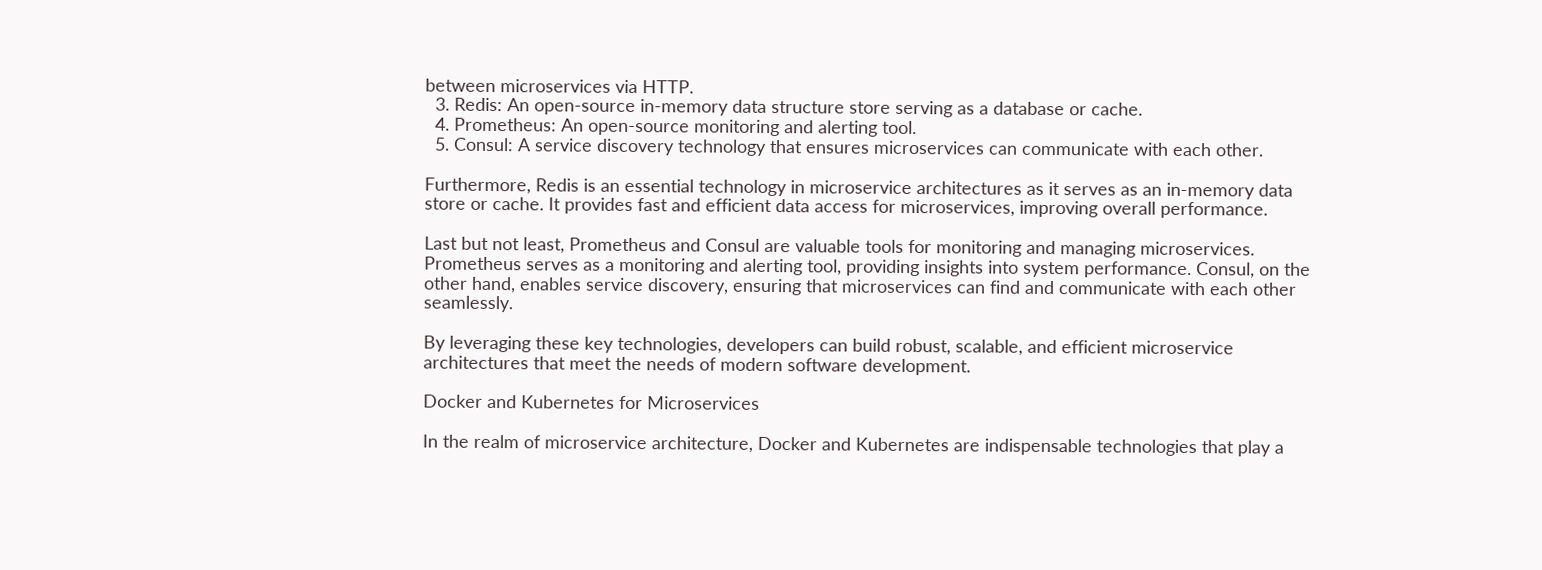between microservices via HTTP.
  3. Redis: An open-source in-memory data structure store serving as a database or cache.
  4. Prometheus: An open-source monitoring and alerting tool.
  5. Consul: A service discovery technology that ensures microservices can communicate with each other.

Furthermore, Redis is an essential technology in microservice architectures as it serves as an in-memory data store or cache. It provides fast and efficient data access for microservices, improving overall performance.

Last but not least, Prometheus and Consul are valuable tools for monitoring and managing microservices. Prometheus serves as a monitoring and alerting tool, providing insights into system performance. Consul, on the other hand, enables service discovery, ensuring that microservices can find and communicate with each other seamlessly.

By leveraging these key technologies, developers can build robust, scalable, and efficient microservice architectures that meet the needs of modern software development.

Docker and Kubernetes for Microservices

In the realm of microservice architecture, Docker and Kubernetes are indispensable technologies that play a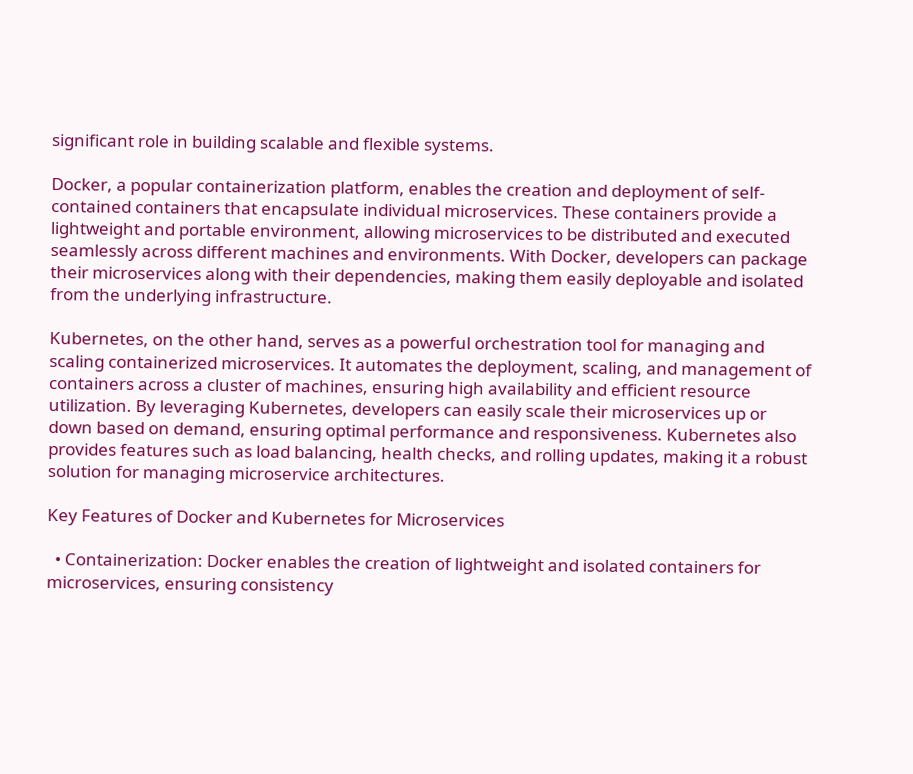significant role in building scalable and flexible systems.

Docker, a popular containerization platform, enables the creation and deployment of self-contained containers that encapsulate individual microservices. These containers provide a lightweight and portable environment, allowing microservices to be distributed and executed seamlessly across different machines and environments. With Docker, developers can package their microservices along with their dependencies, making them easily deployable and isolated from the underlying infrastructure.

Kubernetes, on the other hand, serves as a powerful orchestration tool for managing and scaling containerized microservices. It automates the deployment, scaling, and management of containers across a cluster of machines, ensuring high availability and efficient resource utilization. By leveraging Kubernetes, developers can easily scale their microservices up or down based on demand, ensuring optimal performance and responsiveness. Kubernetes also provides features such as load balancing, health checks, and rolling updates, making it a robust solution for managing microservice architectures.

Key Features of Docker and Kubernetes for Microservices

  • Containerization: Docker enables the creation of lightweight and isolated containers for microservices, ensuring consistency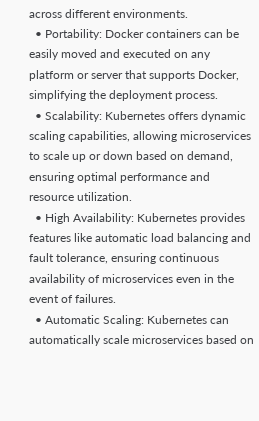across different environments.
  • Portability: Docker containers can be easily moved and executed on any platform or server that supports Docker, simplifying the deployment process.
  • Scalability: Kubernetes offers dynamic scaling capabilities, allowing microservices to scale up or down based on demand, ensuring optimal performance and resource utilization.
  • High Availability: Kubernetes provides features like automatic load balancing and fault tolerance, ensuring continuous availability of microservices even in the event of failures.
  • Automatic Scaling: Kubernetes can automatically scale microservices based on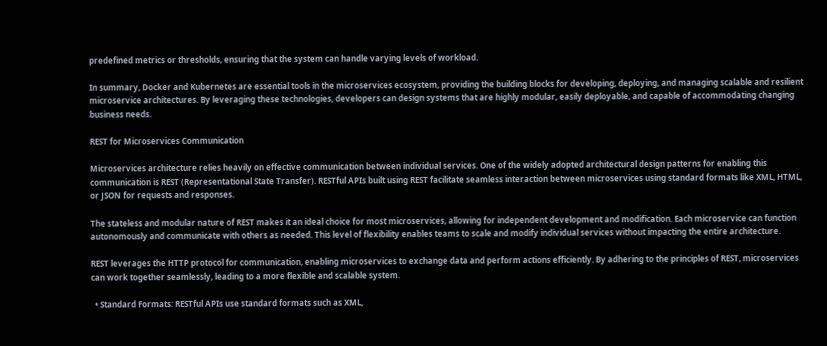predefined metrics or thresholds, ensuring that the system can handle varying levels of workload.

In summary, Docker and Kubernetes are essential tools in the microservices ecosystem, providing the building blocks for developing, deploying, and managing scalable and resilient microservice architectures. By leveraging these technologies, developers can design systems that are highly modular, easily deployable, and capable of accommodating changing business needs.

REST for Microservices Communication

Microservices architecture relies heavily on effective communication between individual services. One of the widely adopted architectural design patterns for enabling this communication is REST (Representational State Transfer). RESTful APIs built using REST facilitate seamless interaction between microservices using standard formats like XML, HTML, or JSON for requests and responses.

The stateless and modular nature of REST makes it an ideal choice for most microservices, allowing for independent development and modification. Each microservice can function autonomously and communicate with others as needed. This level of flexibility enables teams to scale and modify individual services without impacting the entire architecture.

REST leverages the HTTP protocol for communication, enabling microservices to exchange data and perform actions efficiently. By adhering to the principles of REST, microservices can work together seamlessly, leading to a more flexible and scalable system.

  • Standard Formats: RESTful APIs use standard formats such as XML,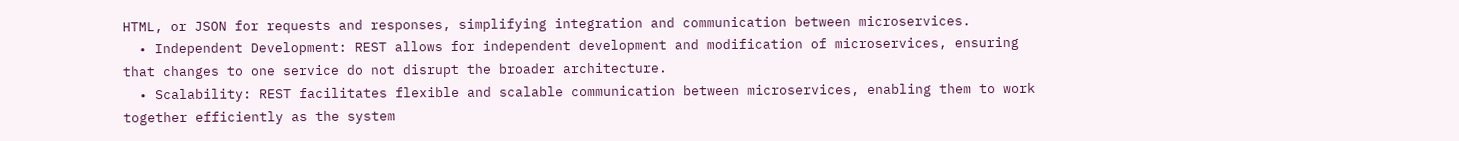HTML, or JSON for requests and responses, simplifying integration and communication between microservices.
  • Independent Development: REST allows for independent development and modification of microservices, ensuring that changes to one service do not disrupt the broader architecture.
  • Scalability: REST facilitates flexible and scalable communication between microservices, enabling them to work together efficiently as the system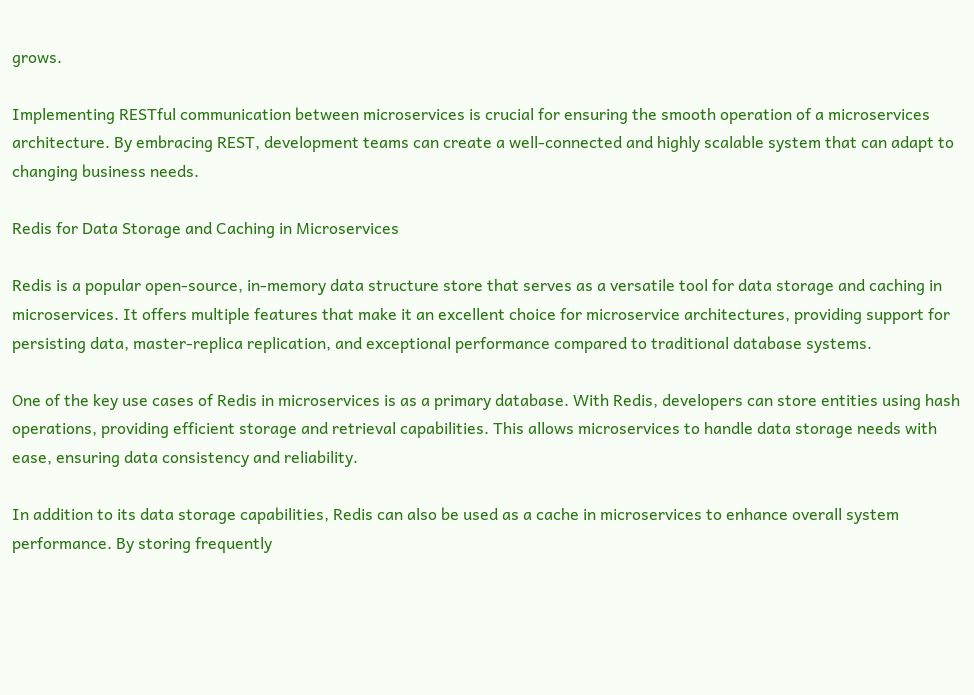grows.

Implementing RESTful communication between microservices is crucial for ensuring the smooth operation of a microservices architecture. By embracing REST, development teams can create a well-connected and highly scalable system that can adapt to changing business needs.

Redis for Data Storage and Caching in Microservices

Redis is a popular open-source, in-memory data structure store that serves as a versatile tool for data storage and caching in microservices. It offers multiple features that make it an excellent choice for microservice architectures, providing support for persisting data, master-replica replication, and exceptional performance compared to traditional database systems.

One of the key use cases of Redis in microservices is as a primary database. With Redis, developers can store entities using hash operations, providing efficient storage and retrieval capabilities. This allows microservices to handle data storage needs with ease, ensuring data consistency and reliability.

In addition to its data storage capabilities, Redis can also be used as a cache in microservices to enhance overall system performance. By storing frequently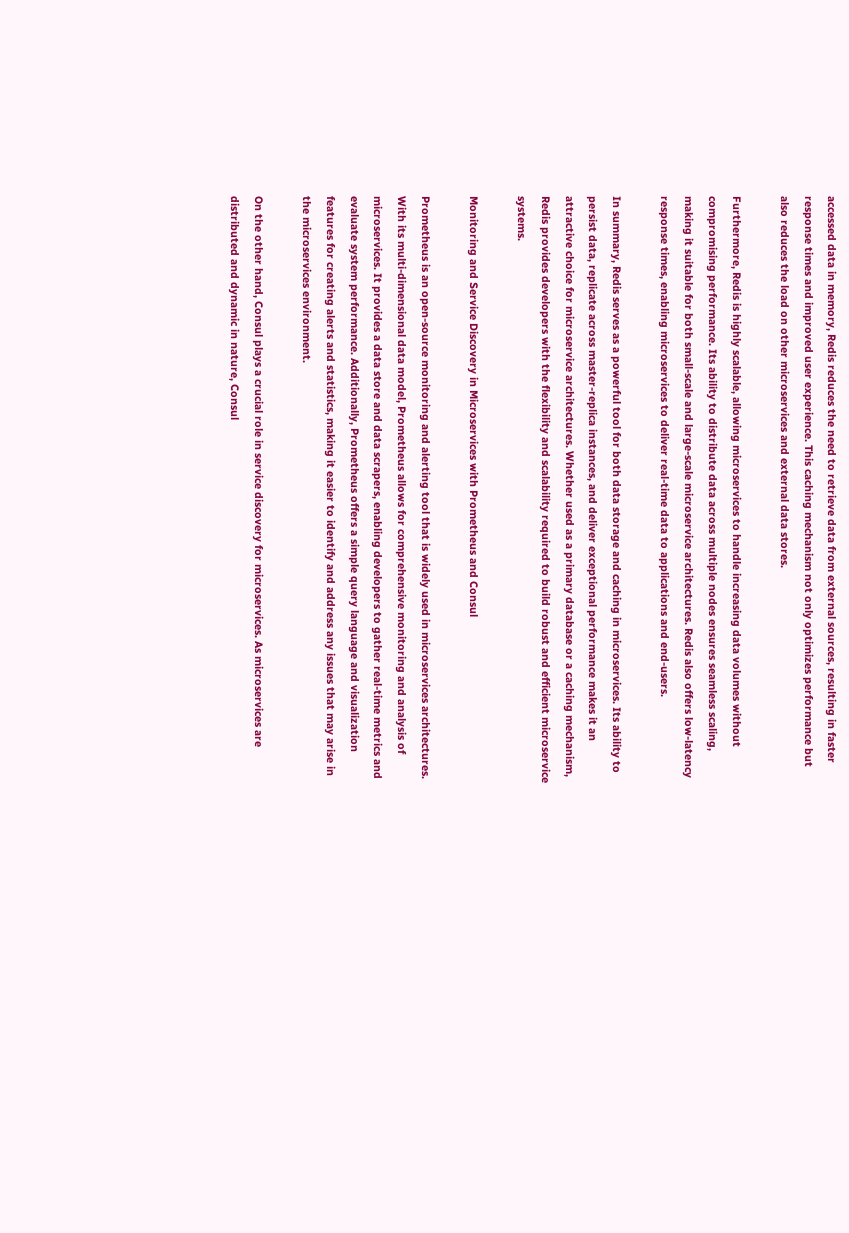accessed data in memory, Redis reduces the need to retrieve data from external sources, resulting in faster response times and improved user experience. This caching mechanism not only optimizes performance but also reduces the load on other microservices and external data stores.

Furthermore, Redis is highly scalable, allowing microservices to handle increasing data volumes without compromising performance. Its ability to distribute data across multiple nodes ensures seamless scaling, making it suitable for both small-scale and large-scale microservice architectures. Redis also offers low-latency response times, enabling microservices to deliver real-time data to applications and end-users.

In summary, Redis serves as a powerful tool for both data storage and caching in microservices. Its ability to persist data, replicate across master-replica instances, and deliver exceptional performance makes it an attractive choice for microservice architectures. Whether used as a primary database or a caching mechanism, Redis provides developers with the flexibility and scalability required to build robust and efficient microservice systems.

Monitoring and Service Discovery in Microservices with Prometheus and Consul

Prometheus is an open-source monitoring and alerting tool that is widely used in microservices architectures. With its multi-dimensional data model, Prometheus allows for comprehensive monitoring and analysis of microservices. It provides a data store and data scrapers, enabling developers to gather real-time metrics and evaluate system performance. Additionally, Prometheus offers a simple query language and visualization features for creating alerts and statistics, making it easier to identify and address any issues that may arise in the microservices environment.

On the other hand, Consul plays a crucial role in service discovery for microservices. As microservices are distributed and dynamic in nature, Consul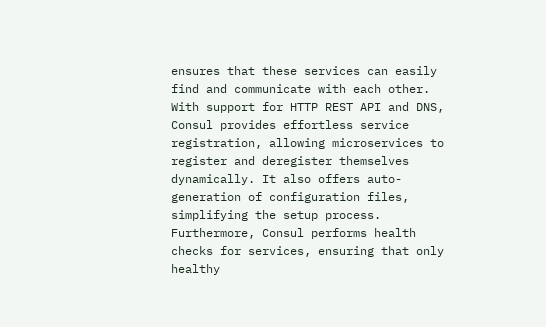ensures that these services can easily find and communicate with each other. With support for HTTP REST API and DNS, Consul provides effortless service registration, allowing microservices to register and deregister themselves dynamically. It also offers auto-generation of configuration files, simplifying the setup process. Furthermore, Consul performs health checks for services, ensuring that only healthy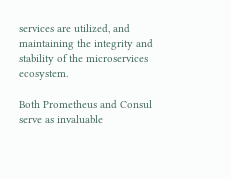services are utilized, and maintaining the integrity and stability of the microservices ecosystem.

Both Prometheus and Consul serve as invaluable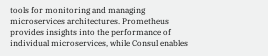tools for monitoring and managing microservices architectures. Prometheus provides insights into the performance of individual microservices, while Consul enables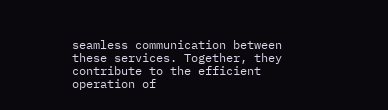seamless communication between these services. Together, they contribute to the efficient operation of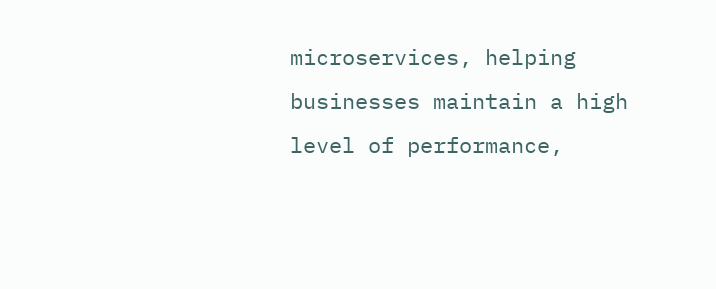microservices, helping businesses maintain a high level of performance,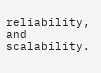reliability, and scalability.